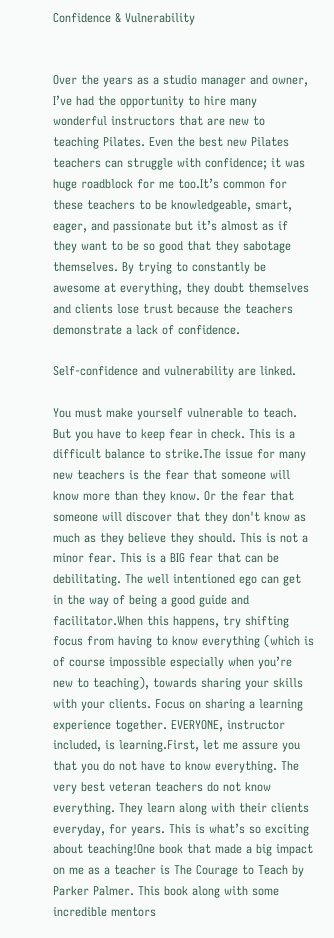Confidence & Vulnerability


Over the years as a studio manager and owner, I’ve had the opportunity to hire many wonderful instructors that are new to teaching Pilates. Even the best new Pilates teachers can struggle with confidence; it was huge roadblock for me too.It’s common for these teachers to be knowledgeable, smart, eager, and passionate but it’s almost as if they want to be so good that they sabotage themselves. By trying to constantly be awesome at everything, they doubt themselves and clients lose trust because the teachers demonstrate a lack of confidence.

Self-confidence and vulnerability are linked.

You must make yourself vulnerable to teach. But you have to keep fear in check. This is a difficult balance to strike.The issue for many new teachers is the fear that someone will know more than they know. Or the fear that someone will discover that they don't know as much as they believe they should. This is not a minor fear. This is a BIG fear that can be debilitating. The well intentioned ego can get in the way of being a good guide and facilitator.When this happens, try shifting focus from having to know everything (which is of course impossible especially when you’re new to teaching), towards sharing your skills with your clients. Focus on sharing a learning experience together. EVERYONE, instructor included, is learning.First, let me assure you that you do not have to know everything. The very best veteran teachers do not know everything. They learn along with their clients everyday, for years. This is what’s so exciting about teaching!One book that made a big impact on me as a teacher is The Courage to Teach by Parker Palmer. This book along with some incredible mentors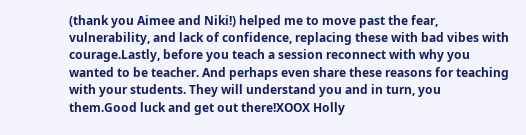(thank you Aimee and Niki!) helped me to move past the fear, vulnerability, and lack of confidence, replacing these with bad vibes with courage.Lastly, before you teach a session reconnect with why you wanted to be teacher. And perhaps even share these reasons for teaching with your students. They will understand you and in turn, you them.Good luck and get out there!XOOX Holly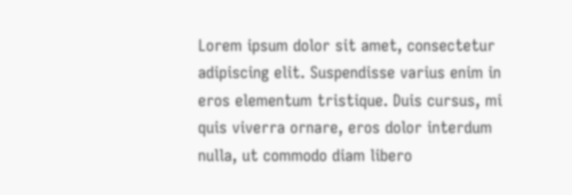Lorem ipsum dolor sit amet, consectetur adipiscing elit. Suspendisse varius enim in eros elementum tristique. Duis cursus, mi quis viverra ornare, eros dolor interdum nulla, ut commodo diam libero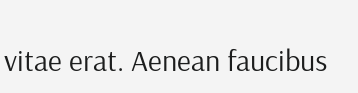vitae erat. Aenean faucibus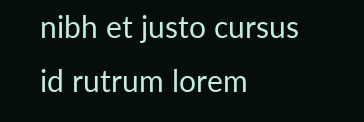nibh et justo cursus id rutrum lorem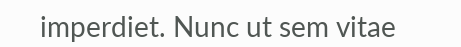imperdiet. Nunc ut sem vitae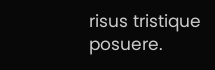risus tristique posuere.